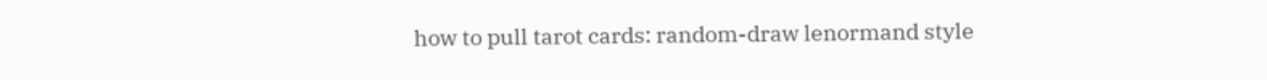how to pull tarot cards: random-draw lenormand style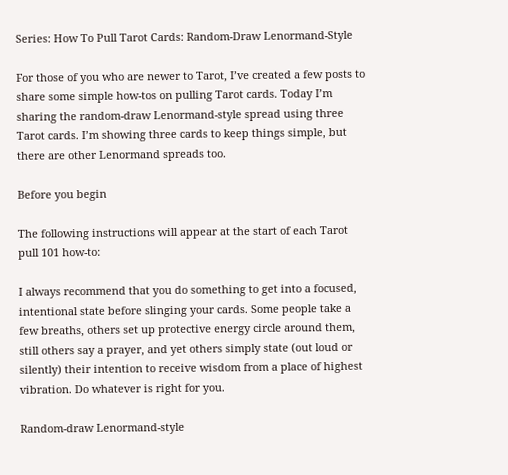Series: How To Pull Tarot Cards: Random-Draw Lenormand-Style

For those of you who are newer to Tarot, I’ve created a few posts to share some simple how-tos on pulling Tarot cards. Today I’m sharing the random-draw Lenormand-style spread using three Tarot cards. I’m showing three cards to keep things simple, but there are other Lenormand spreads too.

Before you begin

The following instructions will appear at the start of each Tarot pull 101 how-to:

I always recommend that you do something to get into a focused, intentional state before slinging your cards. Some people take a few breaths, others set up protective energy circle around them, still others say a prayer, and yet others simply state (out loud or silently) their intention to receive wisdom from a place of highest vibration. Do whatever is right for you.

Random-draw Lenormand-style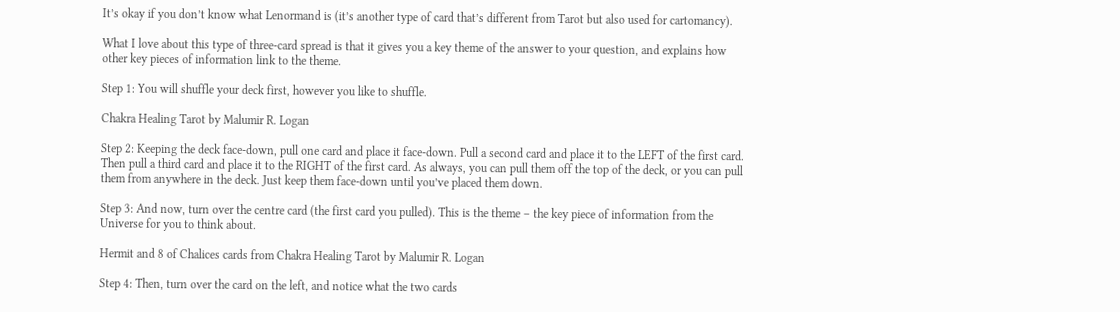It’s okay if you don’t know what Lenormand is (it’s another type of card that’s different from Tarot but also used for cartomancy).

What I love about this type of three-card spread is that it gives you a key theme of the answer to your question, and explains how other key pieces of information link to the theme.

Step 1: You will shuffle your deck first, however you like to shuffle.

Chakra Healing Tarot by Malumir R. Logan

Step 2: Keeping the deck face-down, pull one card and place it face-down. Pull a second card and place it to the LEFT of the first card. Then pull a third card and place it to the RIGHT of the first card. As always, you can pull them off the top of the deck, or you can pull them from anywhere in the deck. Just keep them face-down until you’ve placed them down.

Step 3: And now, turn over the centre card (the first card you pulled). This is the theme – the key piece of information from the Universe for you to think about.

Hermit and 8 of Chalices cards from Chakra Healing Tarot by Malumir R. Logan

Step 4: Then, turn over the card on the left, and notice what the two cards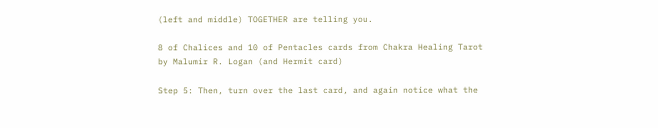(left and middle) TOGETHER are telling you.

8 of Chalices and 10 of Pentacles cards from Chakra Healing Tarot by Malumir R. Logan (and Hermit card)

Step 5: Then, turn over the last card, and again notice what the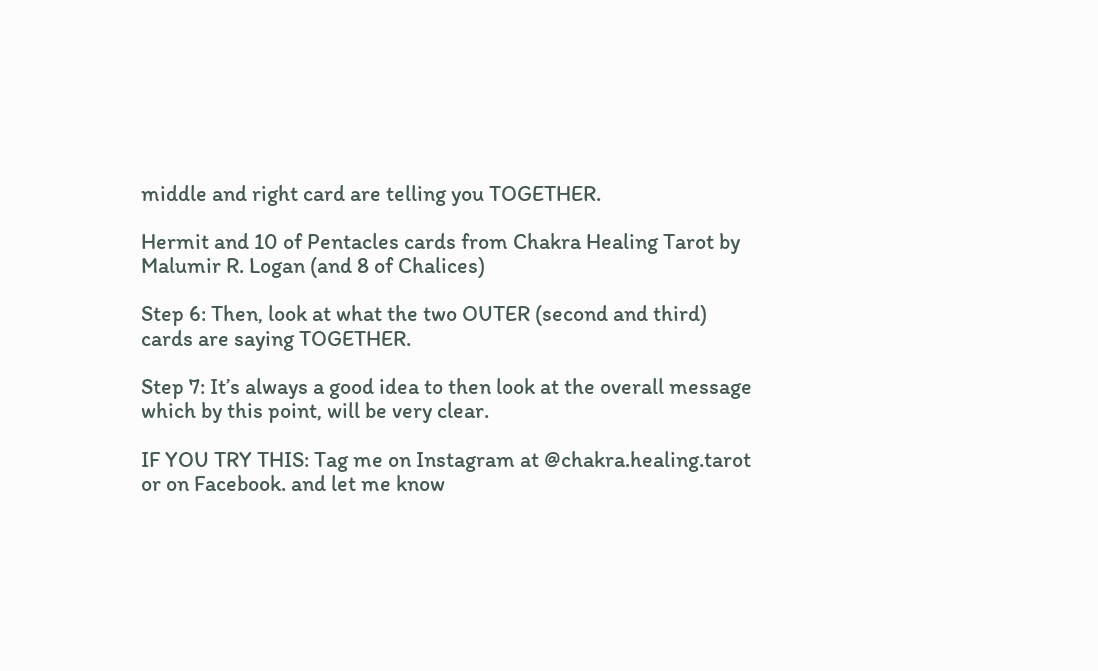middle and right card are telling you TOGETHER.

Hermit and 10 of Pentacles cards from Chakra Healing Tarot by Malumir R. Logan (and 8 of Chalices)

Step 6: Then, look at what the two OUTER (second and third) cards are saying TOGETHER.

Step 7: It’s always a good idea to then look at the overall message which by this point, will be very clear.

IF YOU TRY THIS: Tag me on Instagram at @chakra.healing.tarot or on Facebook. and let me know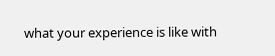what your experience is like with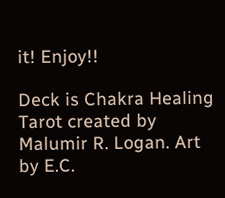it! Enjoy!!

Deck is Chakra Healing Tarot created by Malumir R. Logan. Art by E.C.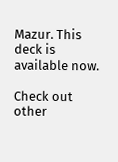Mazur. This deck is available now.

Check out other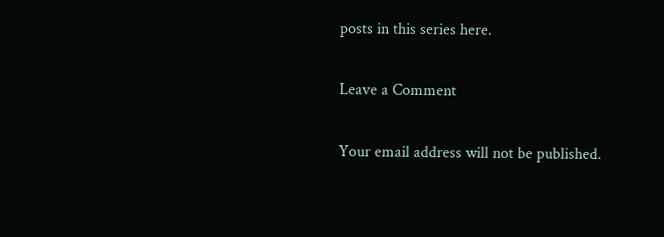posts in this series here.

Leave a Comment

Your email address will not be published.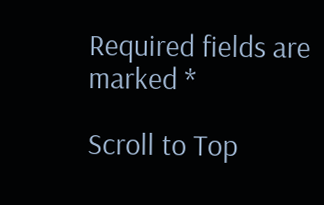Required fields are marked *

Scroll to Top